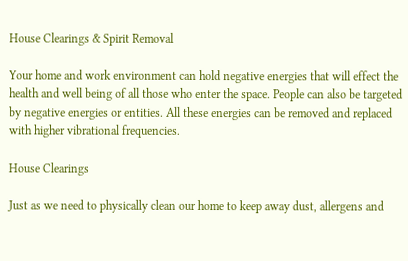House Clearings & Spirit Removal

Your home and work environment can hold negative energies that will effect the health and well being of all those who enter the space. People can also be targeted by negative energies or entities. All these energies can be removed and replaced with higher vibrational frequencies.

House Clearings

Just as we need to physically clean our home to keep away dust, allergens and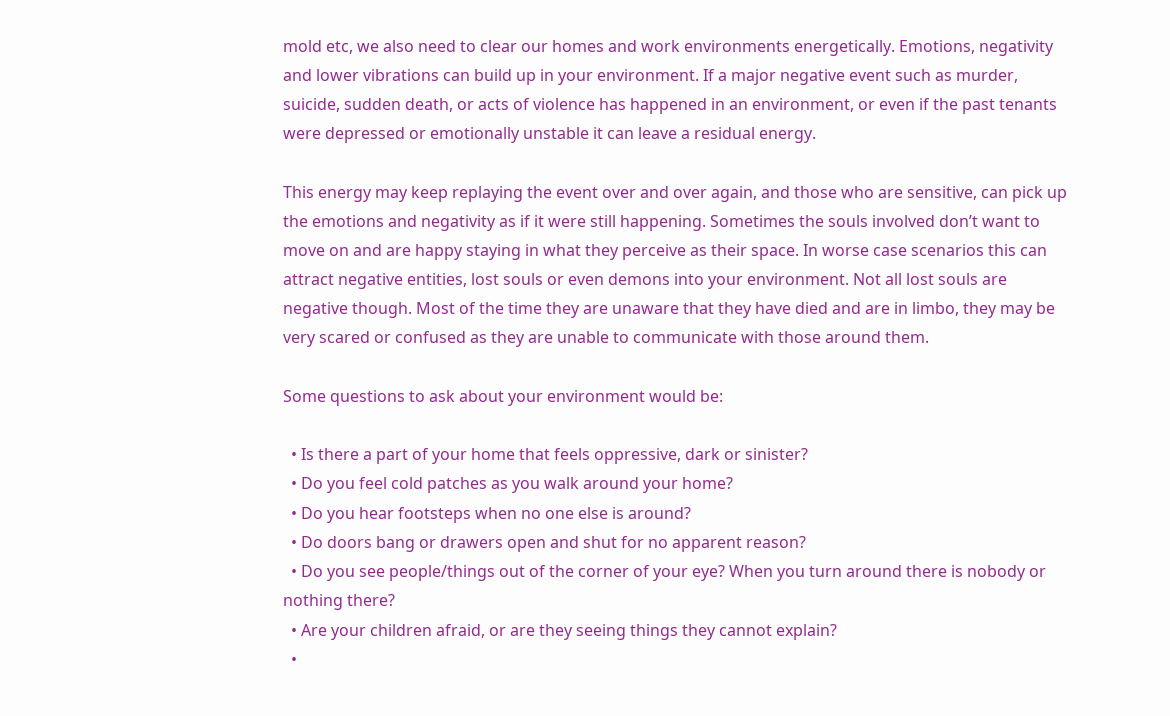mold etc, we also need to clear our homes and work environments energetically. Emotions, negativity and lower vibrations can build up in your environment. If a major negative event such as murder, suicide, sudden death, or acts of violence has happened in an environment, or even if the past tenants were depressed or emotionally unstable it can leave a residual energy.

This energy may keep replaying the event over and over again, and those who are sensitive, can pick up the emotions and negativity as if it were still happening. Sometimes the souls involved don’t want to move on and are happy staying in what they perceive as their space. In worse case scenarios this can attract negative entities, lost souls or even demons into your environment. Not all lost souls are negative though. Most of the time they are unaware that they have died and are in limbo, they may be very scared or confused as they are unable to communicate with those around them.

Some questions to ask about your environment would be:

  • Is there a part of your home that feels oppressive, dark or sinister?
  • Do you feel cold patches as you walk around your home?
  • Do you hear footsteps when no one else is around?
  • Do doors bang or drawers open and shut for no apparent reason?
  • Do you see people/things out of the corner of your eye? When you turn around there is nobody or nothing there?
  • Are your children afraid, or are they seeing things they cannot explain?
  •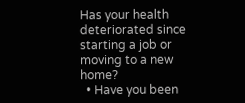Has your health deteriorated since starting a job or moving to a new home?
  • Have you been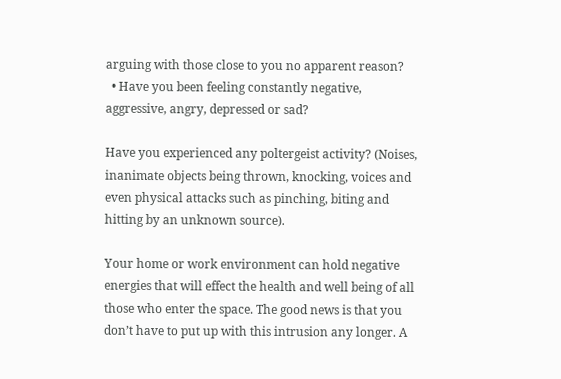arguing with those close to you no apparent reason?
  • Have you been feeling constantly negative, aggressive, angry, depressed or sad?

Have you experienced any poltergeist activity? (Noises, inanimate objects being thrown, knocking, voices and even physical attacks such as pinching, biting and hitting by an unknown source).

Your home or work environment can hold negative energies that will effect the health and well being of all those who enter the space. The good news is that you don’t have to put up with this intrusion any longer. A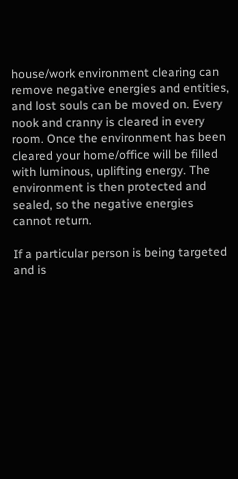house/work environment clearing can remove negative energies and entities, and lost souls can be moved on. Every nook and cranny is cleared in every room. Once the environment has been cleared your home/office will be filled with luminous, uplifting energy. The environment is then protected and sealed, so the negative energies cannot return.

If a particular person is being targeted and is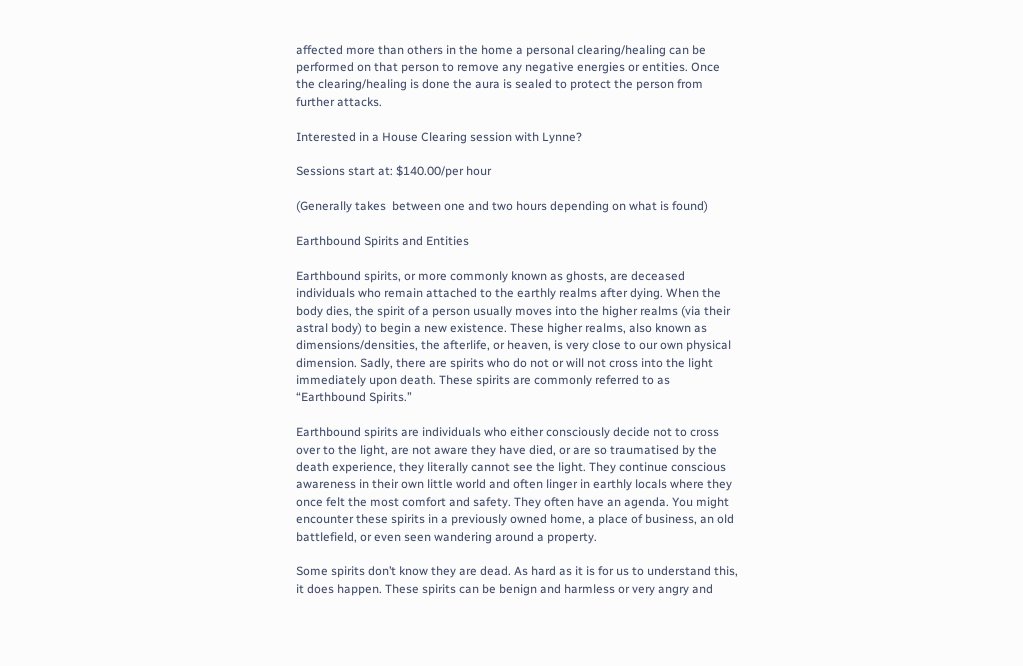affected more than others in the home a personal clearing/healing can be performed on that person to remove any negative energies or entities. Once the clearing/healing is done the aura is sealed to protect the person from further attacks.

Interested in a House Clearing session with Lynne?

Sessions start at: $140.00/per hour

(Generally takes  between one and two hours depending on what is found)

Earthbound Spirits and Entities

Earthbound spirits, or more commonly known as ghosts, are deceased individuals who remain attached to the earthly realms after dying. When the body dies, the spirit of a person usually moves into the higher realms (via their astral body) to begin a new existence. These higher realms, also known as dimensions/densities, the afterlife, or heaven, is very close to our own physical dimension. Sadly, there are spirits who do not or will not cross into the light immediately upon death. These spirits are commonly referred to as “Earthbound Spirits.”

Earthbound spirits are individuals who either consciously decide not to cross over to the light, are not aware they have died, or are so traumatised by the death experience, they literally cannot see the light. They continue conscious awareness in their own little world and often linger in earthly locals where they once felt the most comfort and safety. They often have an agenda. You might encounter these spirits in a previously owned home, a place of business, an old battlefield, or even seen wandering around a property.

Some spirits don’t know they are dead. As hard as it is for us to understand this, it does happen. These spirits can be benign and harmless or very angry and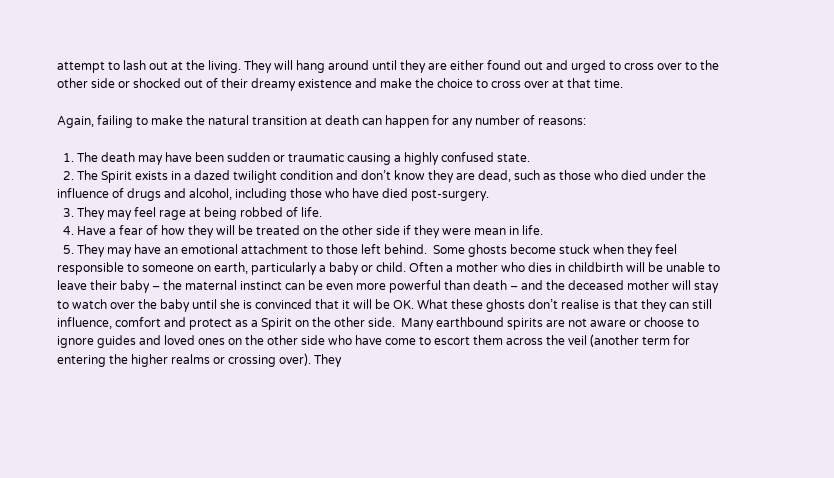attempt to lash out at the living. They will hang around until they are either found out and urged to cross over to the other side or shocked out of their dreamy existence and make the choice to cross over at that time.

Again, failing to make the natural transition at death can happen for any number of reasons:

  1. The death may have been sudden or traumatic causing a highly confused state.
  2. The Spirit exists in a dazed twilight condition and don’t know they are dead, such as those who died under the influence of drugs and alcohol, including those who have died post-surgery.
  3. They may feel rage at being robbed of life.
  4. Have a fear of how they will be treated on the other side if they were mean in life.
  5. They may have an emotional attachment to those left behind.  Some ghosts become stuck when they feel responsible to someone on earth, particularly a baby or child. Often a mother who dies in childbirth will be unable to leave their baby – the maternal instinct can be even more powerful than death – and the deceased mother will stay to watch over the baby until she is convinced that it will be OK. What these ghosts don’t realise is that they can still influence, comfort and protect as a Spirit on the other side.  Many earthbound spirits are not aware or choose to ignore guides and loved ones on the other side who have come to escort them across the veil (another term for entering the higher realms or crossing over). They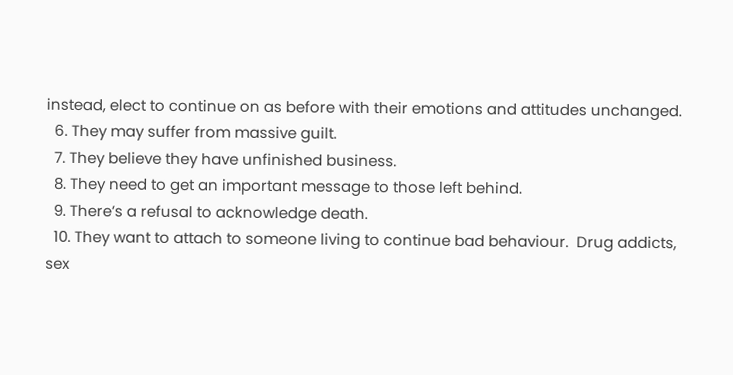instead, elect to continue on as before with their emotions and attitudes unchanged.
  6. They may suffer from massive guilt.
  7. They believe they have unfinished business.
  8. They need to get an important message to those left behind.
  9. There’s a refusal to acknowledge death.
  10. They want to attach to someone living to continue bad behaviour.  Drug addicts, sex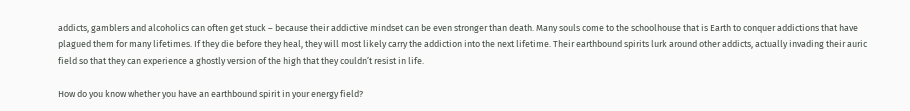addicts, gamblers and alcoholics can often get stuck – because their addictive mindset can be even stronger than death. Many souls come to the schoolhouse that is Earth to conquer addictions that have plagued them for many lifetimes. If they die before they heal, they will most likely carry the addiction into the next lifetime. Their earthbound spirits lurk around other addicts, actually invading their auric field so that they can experience a ghostly version of the high that they couldn’t resist in life.

How do you know whether you have an earthbound spirit in your energy field?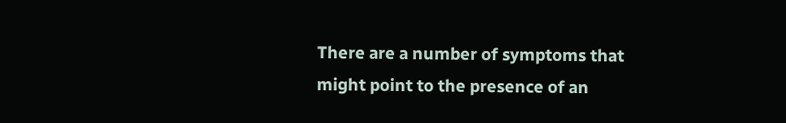There are a number of symptoms that might point to the presence of an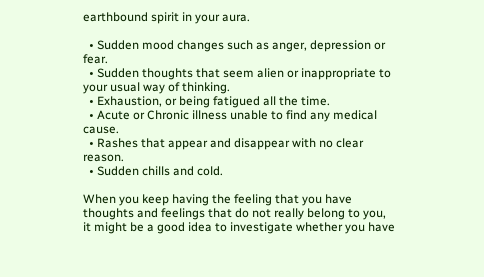earthbound spirit in your aura.

  • Sudden mood changes such as anger, depression or fear.
  • Sudden thoughts that seem alien or inappropriate to your usual way of thinking.
  • Exhaustion, or being fatigued all the time.
  • Acute or Chronic illness unable to find any medical cause.
  • Rashes that appear and disappear with no clear reason.
  • Sudden chills and cold.

When you keep having the feeling that you have thoughts and feelings that do not really belong to you, it might be a good idea to investigate whether you have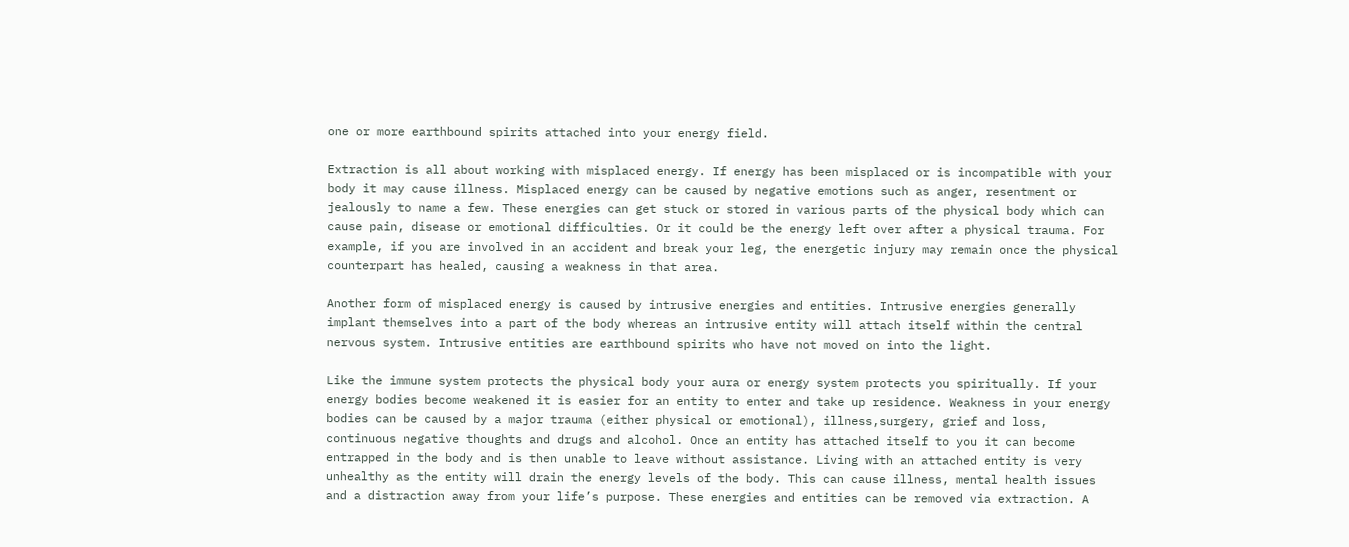one or more earthbound spirits attached into your energy field.

Extraction is all about working with misplaced energy. If energy has been misplaced or is incompatible with your body it may cause illness. Misplaced energy can be caused by negative emotions such as anger, resentment or jealously to name a few. These energies can get stuck or stored in various parts of the physical body which can cause pain, disease or emotional difficulties. Or it could be the energy left over after a physical trauma. For example, if you are involved in an accident and break your leg, the energetic injury may remain once the physical counterpart has healed, causing a weakness in that area.

Another form of misplaced energy is caused by intrusive energies and entities. Intrusive energies generally implant themselves into a part of the body whereas an intrusive entity will attach itself within the central nervous system. Intrusive entities are earthbound spirits who have not moved on into the light.

Like the immune system protects the physical body your aura or energy system protects you spiritually. If your energy bodies become weakened it is easier for an entity to enter and take up residence. Weakness in your energy bodies can be caused by a major trauma (either physical or emotional), illness,surgery, grief and loss, continuous negative thoughts and drugs and alcohol. Once an entity has attached itself to you it can become entrapped in the body and is then unable to leave without assistance. Living with an attached entity is very unhealthy as the entity will drain the energy levels of the body. This can cause illness, mental health issues and a distraction away from your life’s purpose. These energies and entities can be removed via extraction. A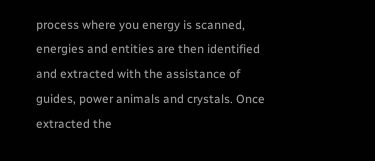process where you energy is scanned, energies and entities are then identified and extracted with the assistance of guides, power animals and crystals. Once extracted the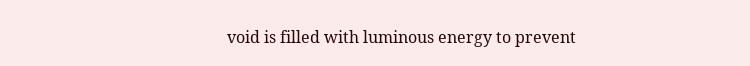void is filled with luminous energy to prevent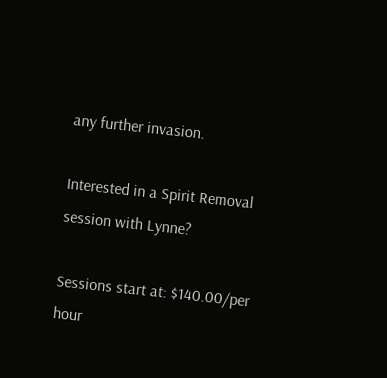any further invasion.

Interested in a Spirit Removal session with Lynne?

Sessions start at: $140.00/per hour